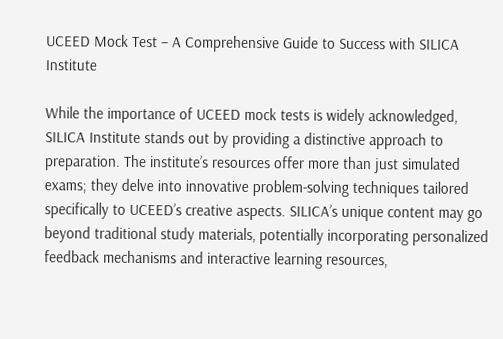UCEED Mock Test – A Comprehensive Guide to Success with SILICA Institute

While the importance of UCEED mock tests is widely acknowledged, SILICA Institute stands out by providing a distinctive approach to preparation. The institute’s resources offer more than just simulated exams; they delve into innovative problem-solving techniques tailored specifically to UCEED’s creative aspects. SILICA’s unique content may go beyond traditional study materials, potentially incorporating personalized feedback mechanisms and interactive learning resources,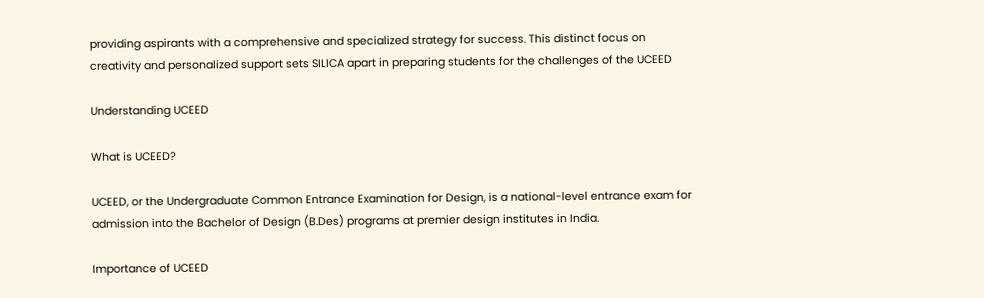providing aspirants with a comprehensive and specialized strategy for success. This distinct focus on creativity and personalized support sets SILICA apart in preparing students for the challenges of the UCEED

Understanding UCEED

What is UCEED?

UCEED, or the Undergraduate Common Entrance Examination for Design, is a national-level entrance exam for admission into the Bachelor of Design (B.Des) programs at premier design institutes in India.

Importance of UCEED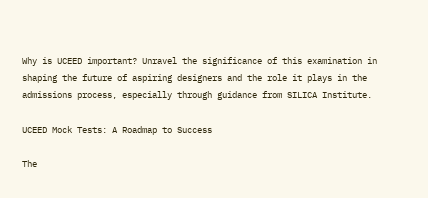Why is UCEED important? Unravel the significance of this examination in shaping the future of aspiring designers and the role it plays in the admissions process, especially through guidance from SILICA Institute.

UCEED Mock Tests: A Roadmap to Success

The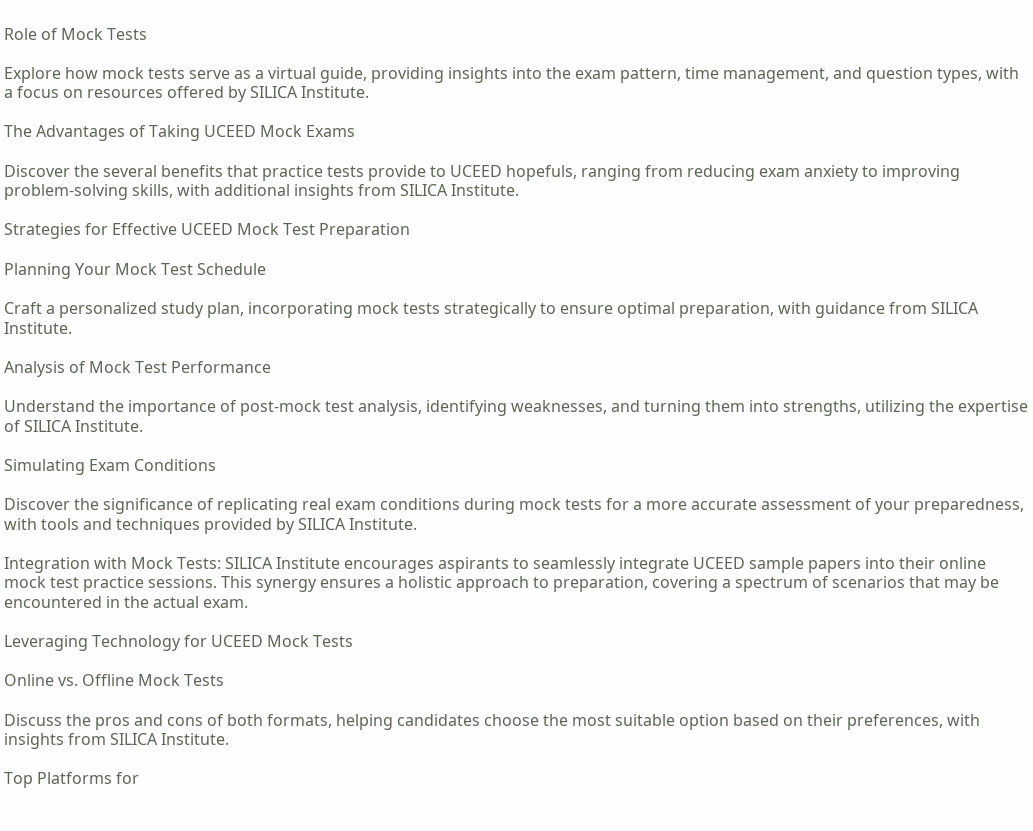Role of Mock Tests

Explore how mock tests serve as a virtual guide, providing insights into the exam pattern, time management, and question types, with a focus on resources offered by SILICA Institute.

The Advantages of Taking UCEED Mock Exams

Discover the several benefits that practice tests provide to UCEED hopefuls, ranging from reducing exam anxiety to improving problem-solving skills, with additional insights from SILICA Institute.

Strategies for Effective UCEED Mock Test Preparation

Planning Your Mock Test Schedule

Craft a personalized study plan, incorporating mock tests strategically to ensure optimal preparation, with guidance from SILICA Institute.

Analysis of Mock Test Performance

Understand the importance of post-mock test analysis, identifying weaknesses, and turning them into strengths, utilizing the expertise of SILICA Institute.

Simulating Exam Conditions

Discover the significance of replicating real exam conditions during mock tests for a more accurate assessment of your preparedness, with tools and techniques provided by SILICA Institute.

Integration with Mock Tests: SILICA Institute encourages aspirants to seamlessly integrate UCEED sample papers into their online mock test practice sessions. This synergy ensures a holistic approach to preparation, covering a spectrum of scenarios that may be encountered in the actual exam.

Leveraging Technology for UCEED Mock Tests

Online vs. Offline Mock Tests

Discuss the pros and cons of both formats, helping candidates choose the most suitable option based on their preferences, with insights from SILICA Institute.

Top Platforms for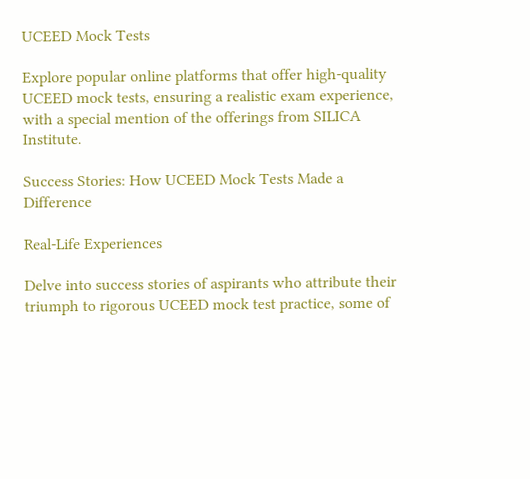UCEED Mock Tests

Explore popular online platforms that offer high-quality UCEED mock tests, ensuring a realistic exam experience, with a special mention of the offerings from SILICA Institute.

Success Stories: How UCEED Mock Tests Made a Difference

Real-Life Experiences

Delve into success stories of aspirants who attribute their triumph to rigorous UCEED mock test practice, some of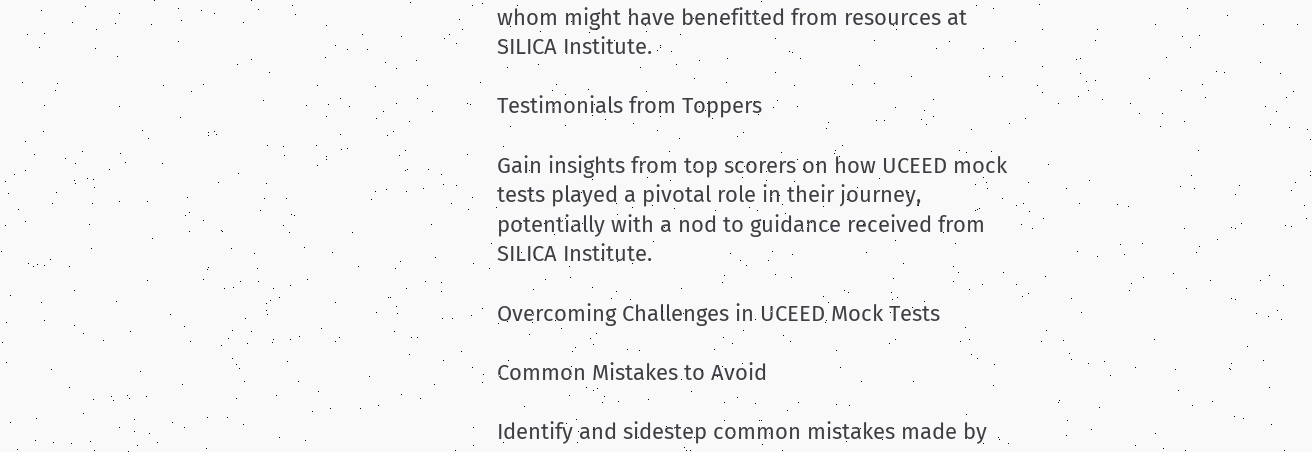whom might have benefitted from resources at SILICA Institute.

Testimonials from Toppers

Gain insights from top scorers on how UCEED mock tests played a pivotal role in their journey, potentially with a nod to guidance received from SILICA Institute.

Overcoming Challenges in UCEED Mock Tests

Common Mistakes to Avoid

Identify and sidestep common mistakes made by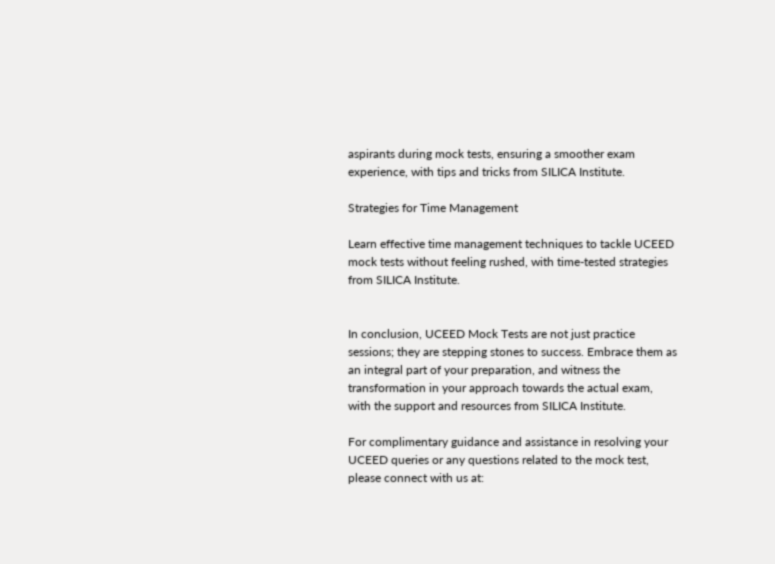aspirants during mock tests, ensuring a smoother exam experience, with tips and tricks from SILICA Institute.

Strategies for Time Management

Learn effective time management techniques to tackle UCEED mock tests without feeling rushed, with time-tested strategies from SILICA Institute.


In conclusion, UCEED Mock Tests are not just practice sessions; they are stepping stones to success. Embrace them as an integral part of your preparation, and witness the transformation in your approach towards the actual exam, with the support and resources from SILICA Institute.

For complimentary guidance and assistance in resolving your UCEED queries or any questions related to the mock test, please connect with us at: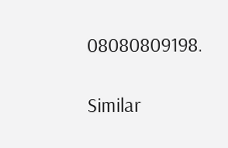08080809198.

Similar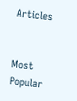Articles


Most Popular